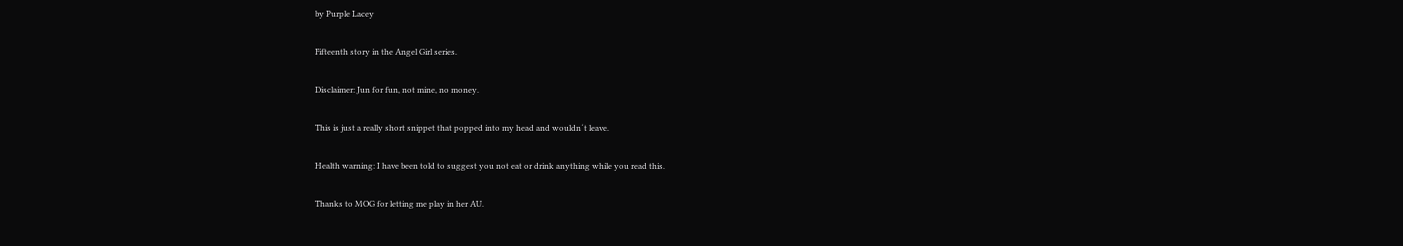by Purple Lacey

Fifteenth story in the Angel Girl series.

Disclaimer: Jun for fun, not mine, no money.

This is just a really short snippet that popped into my head and wouldn´t leave.

Health warning: I have been told to suggest you not eat or drink anything while you read this.

Thanks to MOG for letting me play in her AU.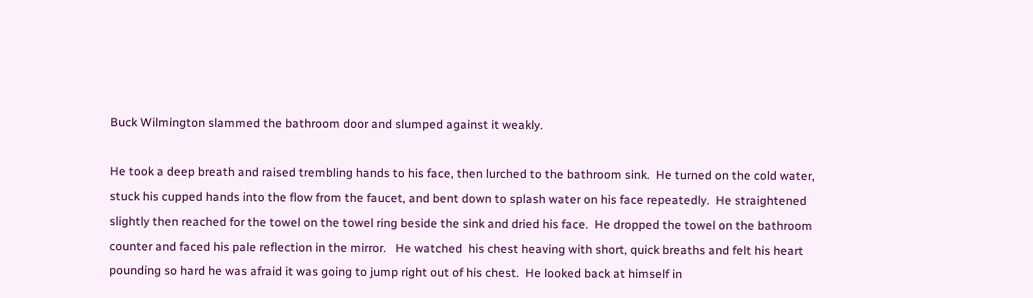Buck Wilmington slammed the bathroom door and slumped against it weakly.

He took a deep breath and raised trembling hands to his face, then lurched to the bathroom sink.  He turned on the cold water, stuck his cupped hands into the flow from the faucet, and bent down to splash water on his face repeatedly.  He straightened slightly then reached for the towel on the towel ring beside the sink and dried his face.  He dropped the towel on the bathroom counter and faced his pale reflection in the mirror.   He watched  his chest heaving with short, quick breaths and felt his heart pounding so hard he was afraid it was going to jump right out of his chest.  He looked back at himself in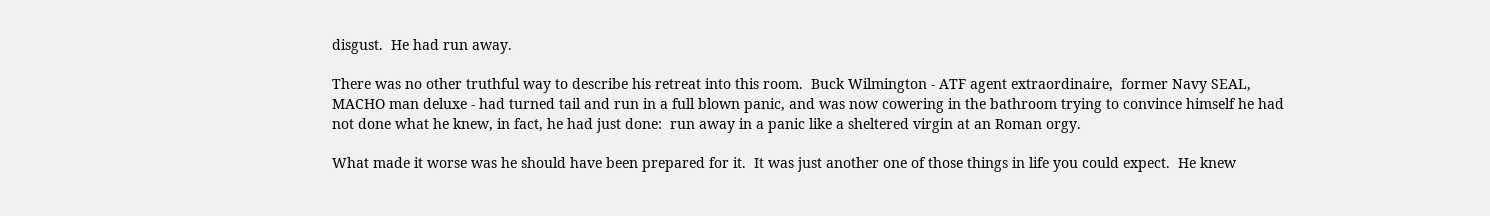disgust.  He had run away.

There was no other truthful way to describe his retreat into this room.  Buck Wilmington - ATF agent extraordinaire,  former Navy SEAL, MACHO man deluxe - had turned tail and run in a full blown panic, and was now cowering in the bathroom trying to convince himself he had not done what he knew, in fact, he had just done:  run away in a panic like a sheltered virgin at an Roman orgy.

What made it worse was he should have been prepared for it.  It was just another one of those things in life you could expect.  He knew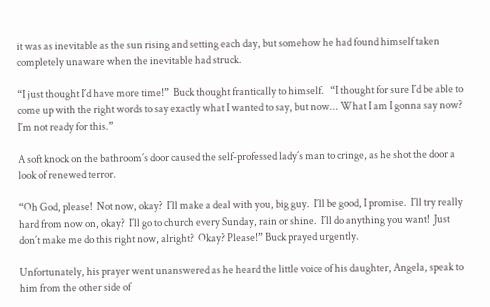it was as inevitable as the sun rising and setting each day, but somehow he had found himself taken completely unaware when the inevitable had struck.

“I just thought I´d have more time!”  Buck thought frantically to himself.   “I thought for sure I´d be able to come up with the right words to say exactly what I wanted to say, but now... What I am I gonna say now?  I´m not ready for this.”

A soft knock on the bathroom´s door caused the self-professed lady´s man to cringe, as he shot the door a look of renewed terror.

“Oh God, please!  Not now, okay?  I´ll make a deal with you, big guy.  I´ll be good, I promise.  I´ll try really hard from now on, okay?  I´ll go to church every Sunday, rain or shine.  I´ll do anything you want!  Just don´t make me do this right now, alright?  Okay? Please!” Buck prayed urgently.

Unfortunately, his prayer went unanswered as he heard the little voice of his daughter, Angela, speak to him from the other side of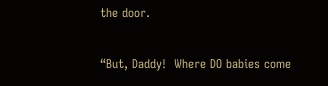the door.

“But, Daddy!  Where DO babies come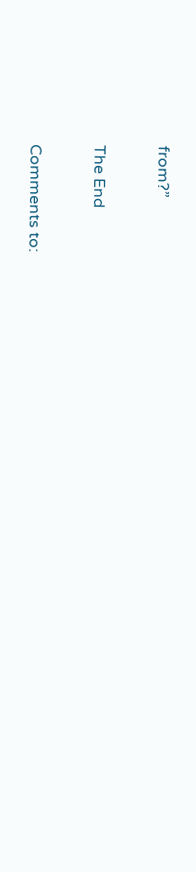from?”

The End

Comments to: